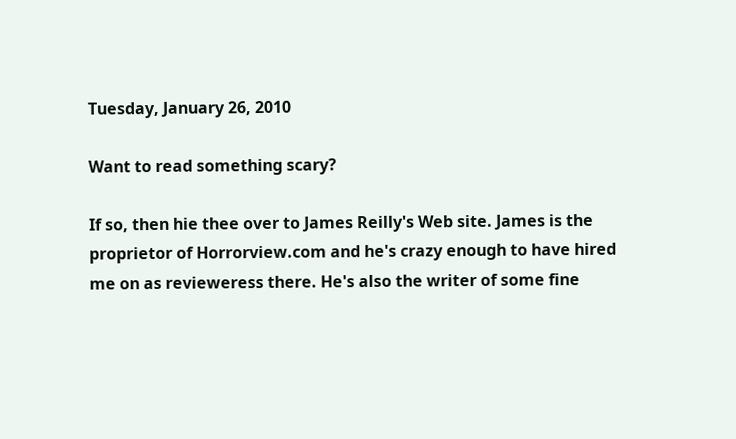Tuesday, January 26, 2010

Want to read something scary?

If so, then hie thee over to James Reilly's Web site. James is the proprietor of Horrorview.com and he's crazy enough to have hired me on as revieweress there. He's also the writer of some fine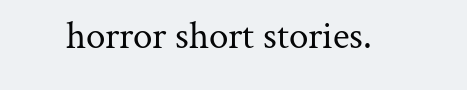horror short stories.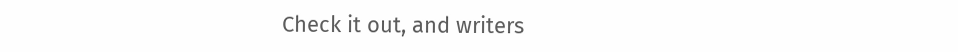Check it out, and writers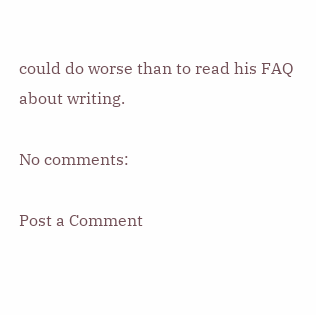could do worse than to read his FAQ about writing.

No comments:

Post a Comment